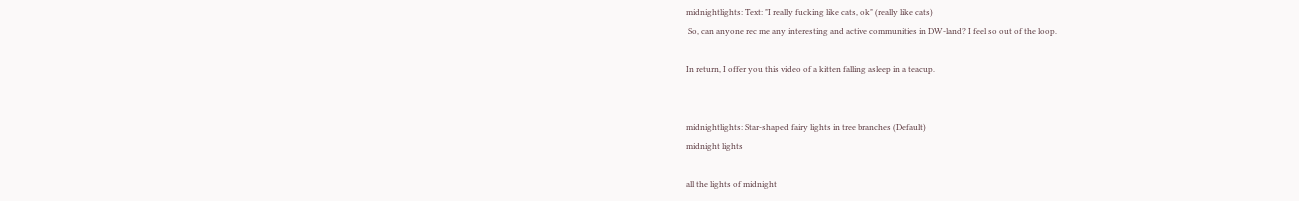midnightlights: Text: "I really fucking like cats, ok" (really like cats)
 So, can anyone rec me any interesting and active communities in DW-land? I feel so out of the loop.

In return, I offer you this video of a kitten falling asleep in a teacup.


midnightlights: Star-shaped fairy lights in tree branches (Default)
midnight lights

all the lights of midnight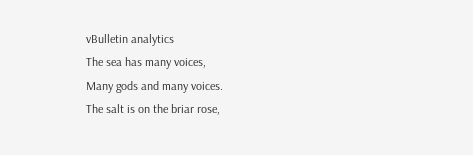vBulletin analytics
The sea has many voices,
Many gods and many voices.
The salt is on the briar rose,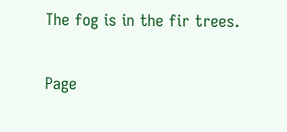The fog is in the fir trees.

Page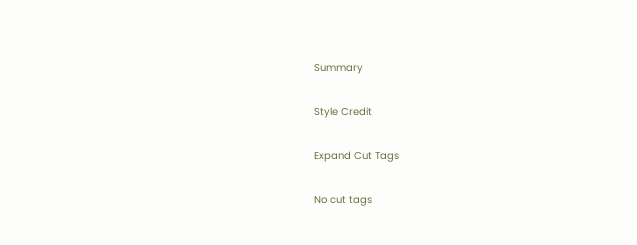Summary

Style Credit

Expand Cut Tags

No cut tags